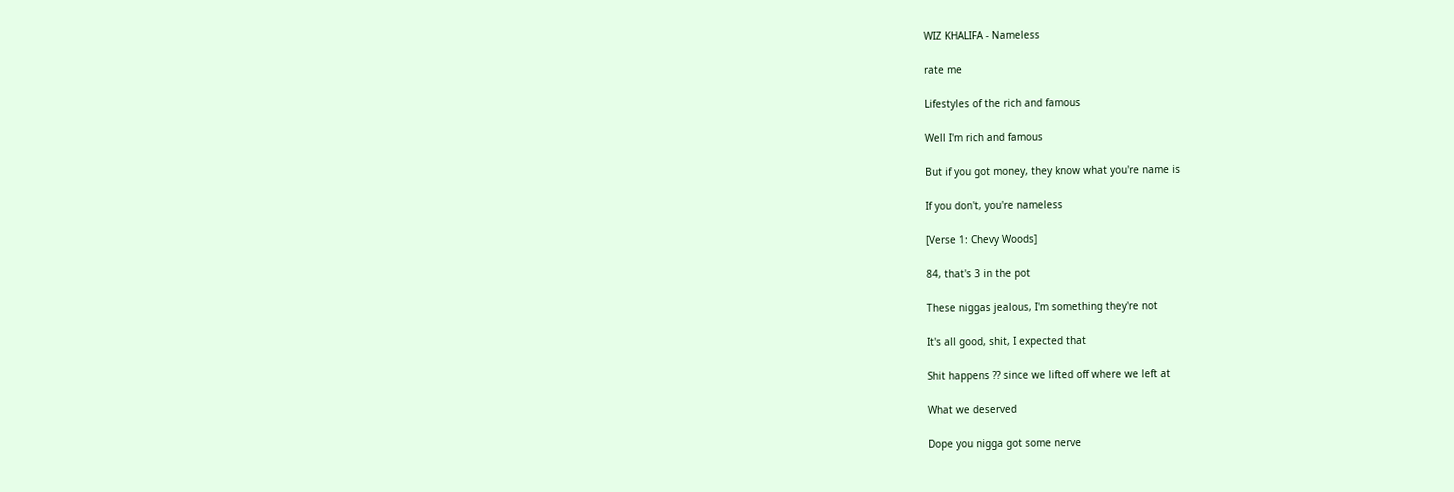WIZ KHALIFA - Nameless

rate me

Lifestyles of the rich and famous

Well I'm rich and famous

But if you got money, they know what you're name is

If you don't, you're nameless

[Verse 1: Chevy Woods]

84, that's 3 in the pot

These niggas jealous, I'm something they're not

It's all good, shit, I expected that

Shit happens ?? since we lifted off where we left at

What we deserved

Dope you nigga got some nerve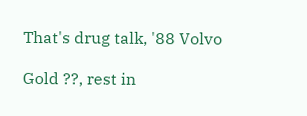That's drug talk, '88 Volvo

Gold ??, rest in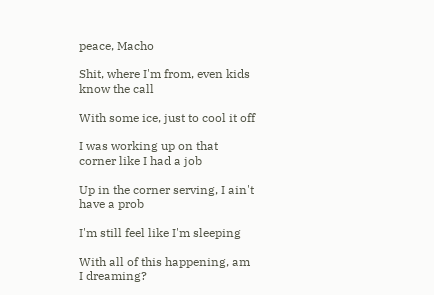peace, Macho

Shit, where I'm from, even kids know the call

With some ice, just to cool it off

I was working up on that corner like I had a job

Up in the corner serving, I ain't have a prob

I'm still feel like I'm sleeping

With all of this happening, am I dreaming?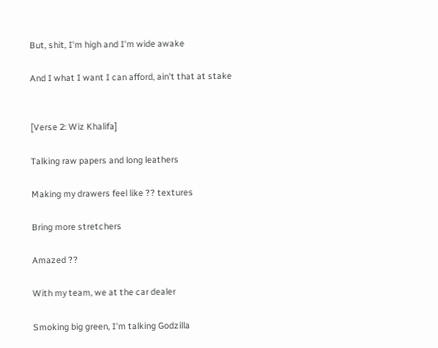But, shit, I'm high and I'm wide awake

And I what I want I can afford, ain't that at stake


[Verse 2: Wiz Khalifa]

Talking raw papers and long leathers

Making my drawers feel like ?? textures

Bring more stretchers

Amazed ??

With my team, we at the car dealer

Smoking big green, I'm talking Godzilla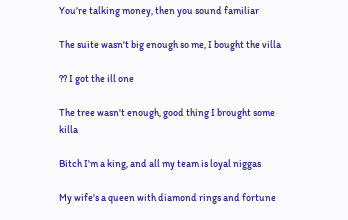You're talking money, then you sound familiar

The suite wasn't big enough so me, I bought the villa

?? I got the ill one

The tree wasn't enough, good thing I brought some killa

Bitch I'm a king, and all my team is loyal niggas

My wife's a queen with diamond rings and fortune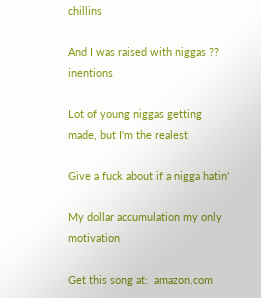chillins

And I was raised with niggas ?? inentions

Lot of young niggas getting made, but I'm the realest

Give a fuck about if a nigga hatin'

My dollar accumulation my only motivation

Get this song at:  amazon.com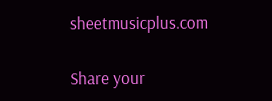sheetmusicplus.com

Share your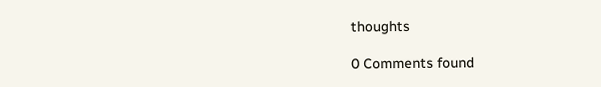thoughts

0 Comments found